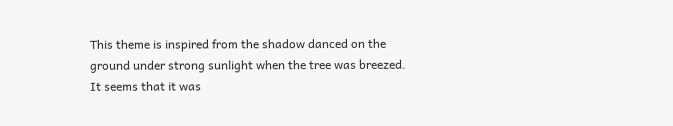This theme is inspired from the shadow danced on the ground under strong sunlight when the tree was breezed. It seems that it was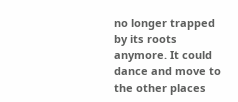no longer trapped by its roots anymore. It could dance and move to the other places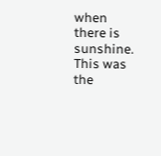when there is sunshine. This was the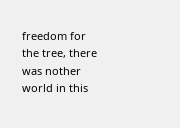freedom for the tree, there was nother world in this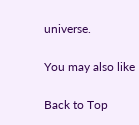universe.

You may also like

Back to Top